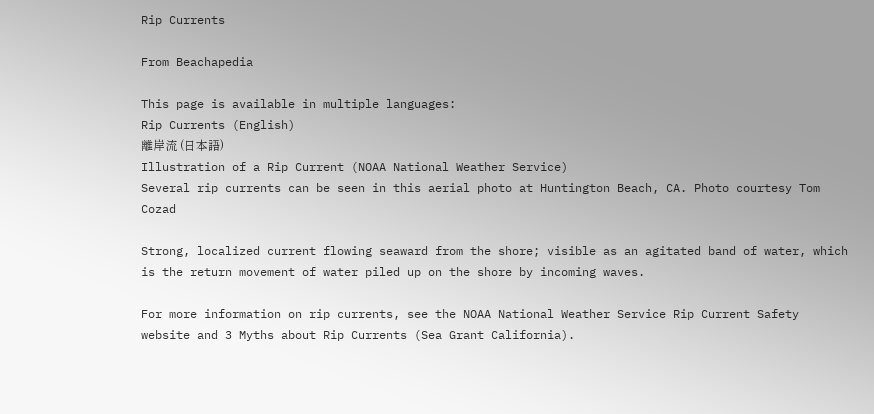Rip Currents

From Beachapedia

This page is available in multiple languages:
Rip Currents (English)
離岸流 (日本語)
Illustration of a Rip Current (NOAA National Weather Service)
Several rip currents can be seen in this aerial photo at Huntington Beach, CA. Photo courtesy Tom Cozad

Strong, localized current flowing seaward from the shore; visible as an agitated band of water, which is the return movement of water piled up on the shore by incoming waves.

For more information on rip currents, see the NOAA National Weather Service Rip Current Safety website and 3 Myths about Rip Currents (Sea Grant California).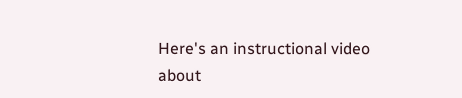Here's an instructional video about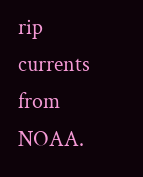rip currents from NOAA.